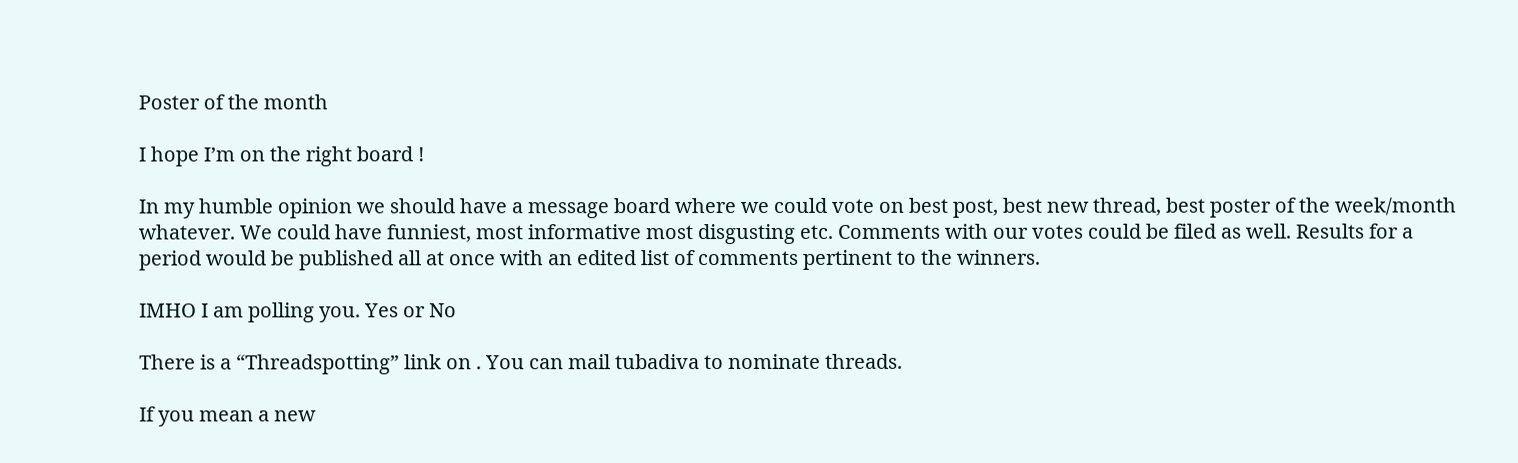Poster of the month

I hope I’m on the right board !

In my humble opinion we should have a message board where we could vote on best post, best new thread, best poster of the week/month whatever. We could have funniest, most informative most disgusting etc. Comments with our votes could be filed as well. Results for a period would be published all at once with an edited list of comments pertinent to the winners.

IMHO I am polling you. Yes or No

There is a “Threadspotting” link on . You can mail tubadiva to nominate threads.

If you mean a new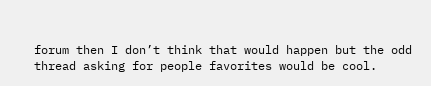forum then I don’t think that would happen but the odd thread asking for people favorites would be cool.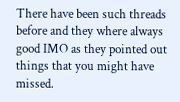There have been such threads before and they where always good IMO as they pointed out things that you might have missed.